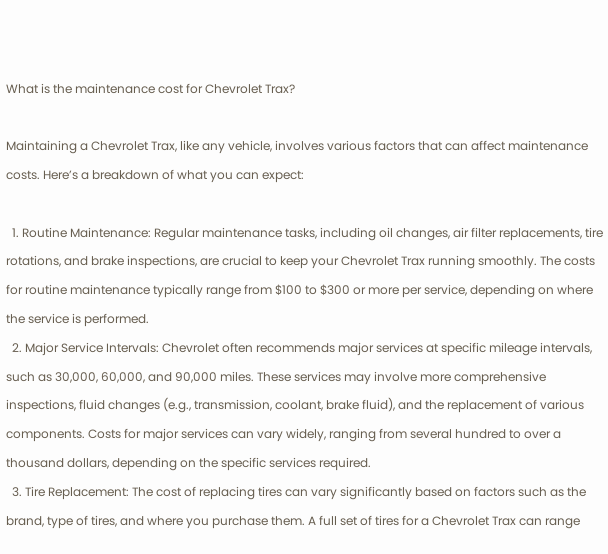What is the maintenance cost for Chevrolet Trax?

Maintaining a Chevrolet Trax, like any vehicle, involves various factors that can affect maintenance costs. Here’s a breakdown of what you can expect:

  1. Routine Maintenance: Regular maintenance tasks, including oil changes, air filter replacements, tire rotations, and brake inspections, are crucial to keep your Chevrolet Trax running smoothly. The costs for routine maintenance typically range from $100 to $300 or more per service, depending on where the service is performed.
  2. Major Service Intervals: Chevrolet often recommends major services at specific mileage intervals, such as 30,000, 60,000, and 90,000 miles. These services may involve more comprehensive inspections, fluid changes (e.g., transmission, coolant, brake fluid), and the replacement of various components. Costs for major services can vary widely, ranging from several hundred to over a thousand dollars, depending on the specific services required.
  3. Tire Replacement: The cost of replacing tires can vary significantly based on factors such as the brand, type of tires, and where you purchase them. A full set of tires for a Chevrolet Trax can range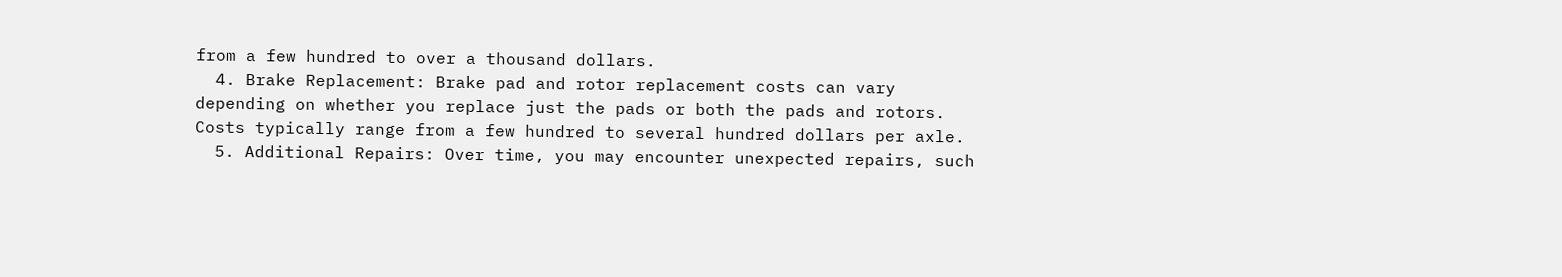from a few hundred to over a thousand dollars.
  4. Brake Replacement: Brake pad and rotor replacement costs can vary depending on whether you replace just the pads or both the pads and rotors. Costs typically range from a few hundred to several hundred dollars per axle.
  5. Additional Repairs: Over time, you may encounter unexpected repairs, such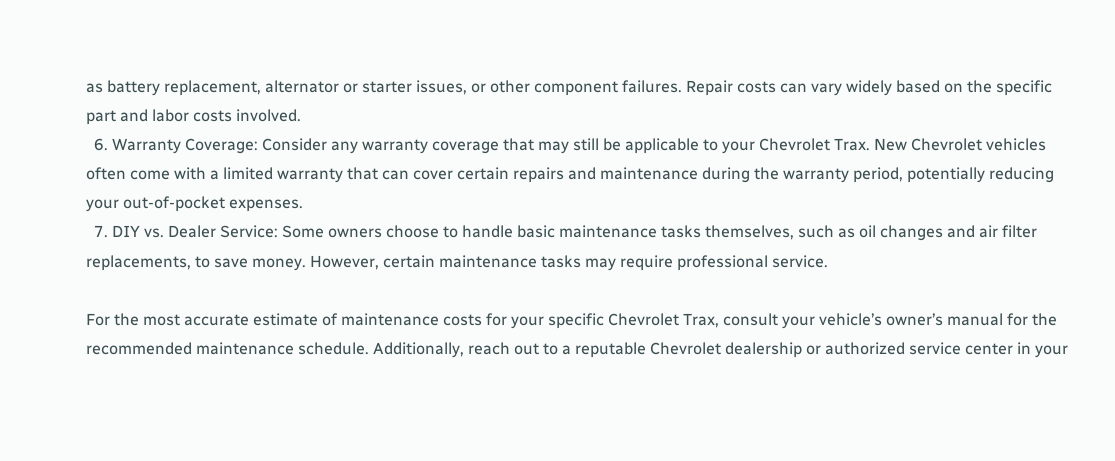as battery replacement, alternator or starter issues, or other component failures. Repair costs can vary widely based on the specific part and labor costs involved.
  6. Warranty Coverage: Consider any warranty coverage that may still be applicable to your Chevrolet Trax. New Chevrolet vehicles often come with a limited warranty that can cover certain repairs and maintenance during the warranty period, potentially reducing your out-of-pocket expenses.
  7. DIY vs. Dealer Service: Some owners choose to handle basic maintenance tasks themselves, such as oil changes and air filter replacements, to save money. However, certain maintenance tasks may require professional service.

For the most accurate estimate of maintenance costs for your specific Chevrolet Trax, consult your vehicle’s owner’s manual for the recommended maintenance schedule. Additionally, reach out to a reputable Chevrolet dealership or authorized service center in your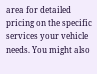area for detailed pricing on the specific services your vehicle needs. You might also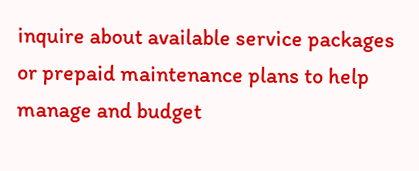inquire about available service packages or prepaid maintenance plans to help manage and budget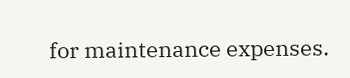for maintenance expenses.